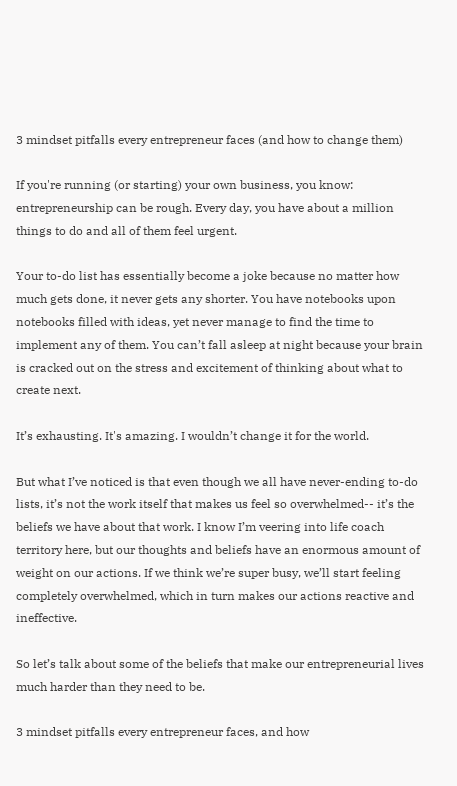3 mindset pitfalls every entrepreneur faces (and how to change them)

If you're running (or starting) your own business, you know: entrepreneurship can be rough. Every day, you have about a million things to do and all of them feel urgent.

Your to-do list has essentially become a joke because no matter how much gets done, it never gets any shorter. You have notebooks upon notebooks filled with ideas, yet never manage to find the time to implement any of them. You can’t fall asleep at night because your brain is cracked out on the stress and excitement of thinking about what to create next.

It’s exhausting. It's amazing. I wouldn’t change it for the world.

But what I’ve noticed is that even though we all have never-ending to-do lists, it’s not the work itself that makes us feel so overwhelmed-- it’s the beliefs we have about that work. I know I’m veering into life coach territory here, but our thoughts and beliefs have an enormous amount of weight on our actions. If we think we’re super busy, we’ll start feeling completely overwhelmed, which in turn makes our actions reactive and ineffective.

So let’s talk about some of the beliefs that make our entrepreneurial lives much harder than they need to be.

3 mindset pitfalls every entrepreneur faces, and how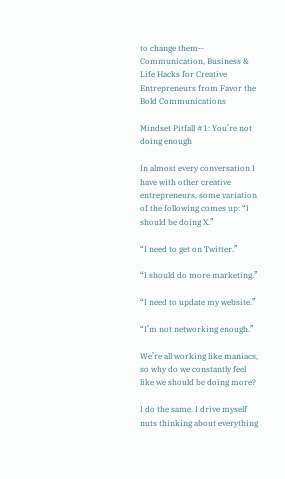to change them-- Communication, Business & Life Hacks for Creative Entrepreneurs from Favor the Bold Communications

Mindset Pitfall #1: You’re not doing enough

In almost every conversation I have with other creative entrepreneurs, some variation of the following comes up: “I should be doing X.”

“I need to get on Twitter.”

“I should do more marketing.”

“I need to update my website.”

“I’m not networking enough.”

We’re all working like maniacs, so why do we constantly feel like we should be doing more?

I do the same. I drive myself nuts thinking about everything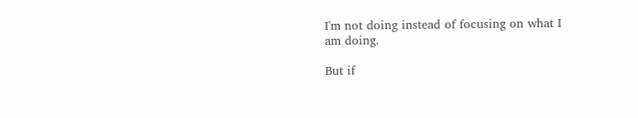I'm not doing instead of focusing on what I am doing.

But if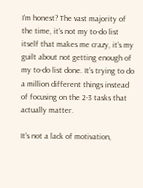I’m honest? The vast majority of the time, it’s not my to-do list itself that makes me crazy, it’s my guilt about not getting enough of my to-do list done. It’s trying to do a million different things instead of focusing on the 2-3 tasks that actually matter.

It’s not a lack of motivation,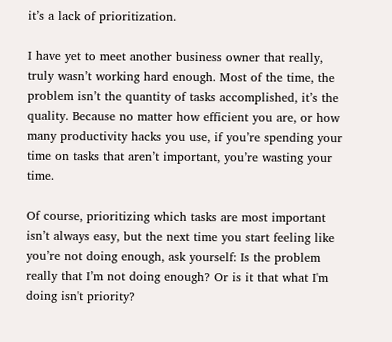it’s a lack of prioritization.

I have yet to meet another business owner that really, truly wasn’t working hard enough. Most of the time, the problem isn’t the quantity of tasks accomplished, it’s the quality. Because no matter how efficient you are, or how many productivity hacks you use, if you’re spending your time on tasks that aren’t important, you’re wasting your time.

Of course, prioritizing which tasks are most important isn’t always easy, but the next time you start feeling like you’re not doing enough, ask yourself: Is the problem really that I’m not doing enough? Or is it that what I'm doing isn't priority?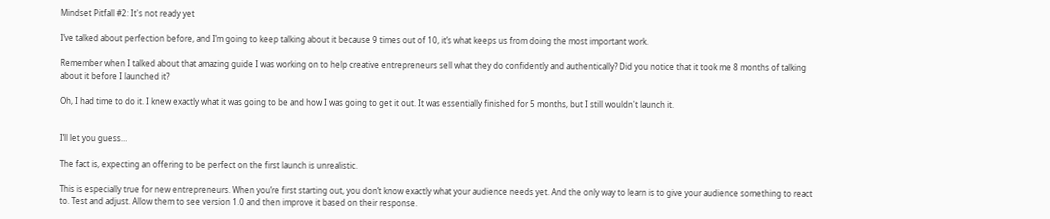Mindset Pitfall #2: It's not ready yet

I’ve talked about perfection before, and I’m going to keep talking about it because 9 times out of 10, it’s what keeps us from doing the most important work.

Remember when I talked about that amazing guide I was working on to help creative entrepreneurs sell what they do confidently and authentically? Did you notice that it took me 8 months of talking about it before I launched it?

Oh, I had time to do it. I knew exactly what it was going to be and how I was going to get it out. It was essentially finished for 5 months, but I still wouldn't launch it.


I’ll let you guess…

The fact is, expecting an offering to be perfect on the first launch is unrealistic.

This is especially true for new entrepreneurs. When you’re first starting out, you don’t know exactly what your audience needs yet. And the only way to learn is to give your audience something to react to. Test and adjust. Allow them to see version 1.0 and then improve it based on their response.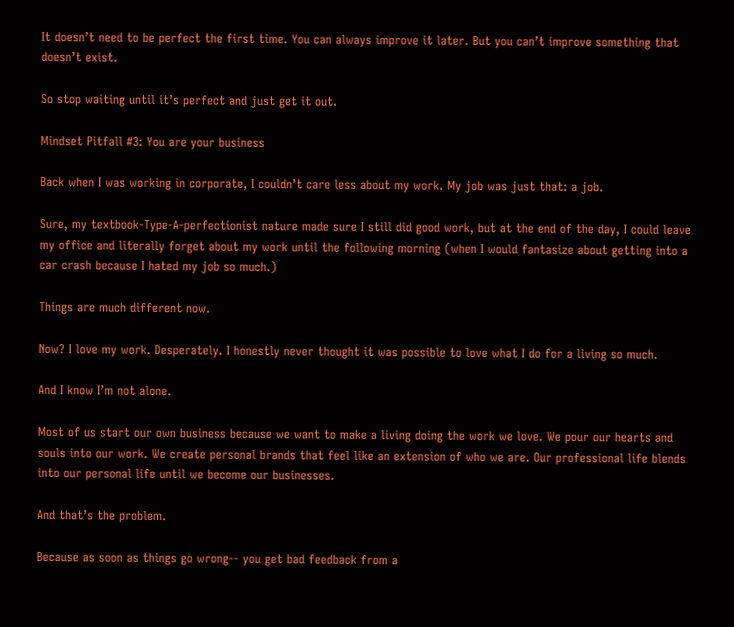It doesn’t need to be perfect the first time. You can always improve it later. But you can’t improve something that doesn’t exist.

So stop waiting until it’s perfect and just get it out.

Mindset Pitfall #3: You are your business

Back when I was working in corporate, I couldn’t care less about my work. My job was just that: a job.

Sure, my textbook-Type-A-perfectionist nature made sure I still did good work, but at the end of the day, I could leave my office and literally forget about my work until the following morning (when I would fantasize about getting into a car crash because I hated my job so much.)

Things are much different now.

Now? I love my work. Desperately. I honestly never thought it was possible to love what I do for a living so much.

And I know I’m not alone.

Most of us start our own business because we want to make a living doing the work we love. We pour our hearts and souls into our work. We create personal brands that feel like an extension of who we are. Our professional life blends into our personal life until we become our businesses.

And that’s the problem.

Because as soon as things go wrong-- you get bad feedback from a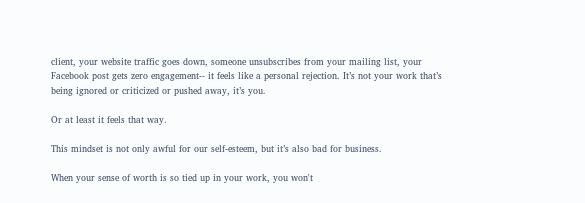client, your website traffic goes down, someone unsubscribes from your mailing list, your Facebook post gets zero engagement-- it feels like a personal rejection. It’s not your work that’s being ignored or criticized or pushed away, it’s you.

Or at least it feels that way.

This mindset is not only awful for our self-esteem, but it’s also bad for business.

When your sense of worth is so tied up in your work, you won't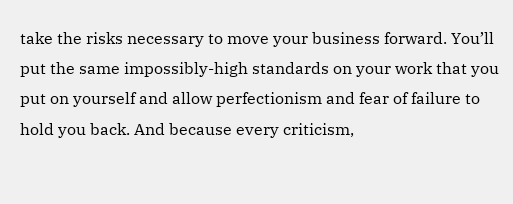take the risks necessary to move your business forward. You’ll put the same impossibly-high standards on your work that you put on yourself and allow perfectionism and fear of failure to hold you back. And because every criticism,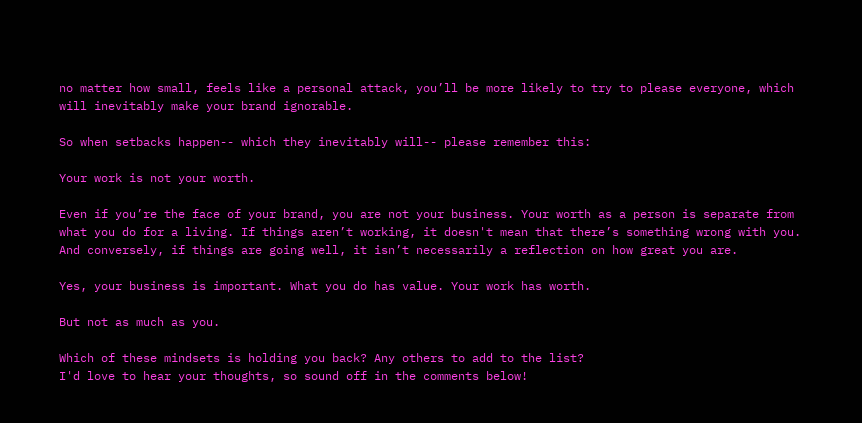no matter how small, feels like a personal attack, you’ll be more likely to try to please everyone, which will inevitably make your brand ignorable.

So when setbacks happen-- which they inevitably will-- please remember this:

Your work is not your worth.

Even if you’re the face of your brand, you are not your business. Your worth as a person is separate from what you do for a living. If things aren’t working, it doesn't mean that there’s something wrong with you. And conversely, if things are going well, it isn’t necessarily a reflection on how great you are.

Yes, your business is important. What you do has value. Your work has worth.

But not as much as you.

Which of these mindsets is holding you back? Any others to add to the list?
I'd love to hear your thoughts, so sound off in the comments below!